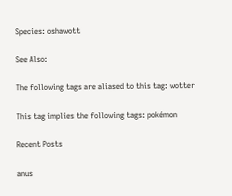Species: oshawott

See Also:

The following tags are aliased to this tag: wotter

This tag implies the following tags: pokémon

Recent Posts

anus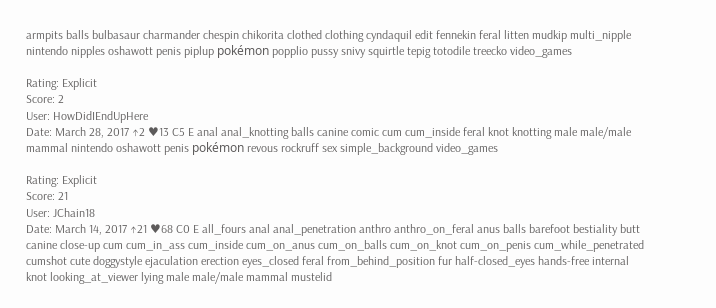armpits balls bulbasaur charmander chespin chikorita clothed clothing cyndaquil edit fennekin feral litten mudkip multi_nipple nintendo nipples oshawott penis piplup pokémon popplio pussy snivy squirtle tepig totodile treecko video_games

Rating: Explicit
Score: 2
User: HowDidIEndUpHere
Date: March 28, 2017 ↑2 ♥13 C5 E anal anal_knotting balls canine comic cum cum_inside feral knot knotting male male/male mammal nintendo oshawott penis pokémon revous rockruff sex simple_background video_games

Rating: Explicit
Score: 21
User: JChain18
Date: March 14, 2017 ↑21 ♥68 C0 E all_fours anal anal_penetration anthro anthro_on_feral anus balls barefoot bestiality butt canine close-up cum cum_in_ass cum_inside cum_on_anus cum_on_balls cum_on_knot cum_on_penis cum_while_penetrated cumshot cute doggystyle ejaculation erection eyes_closed feral from_behind_position fur half-closed_eyes hands-free internal knot looking_at_viewer lying male male/male mammal mustelid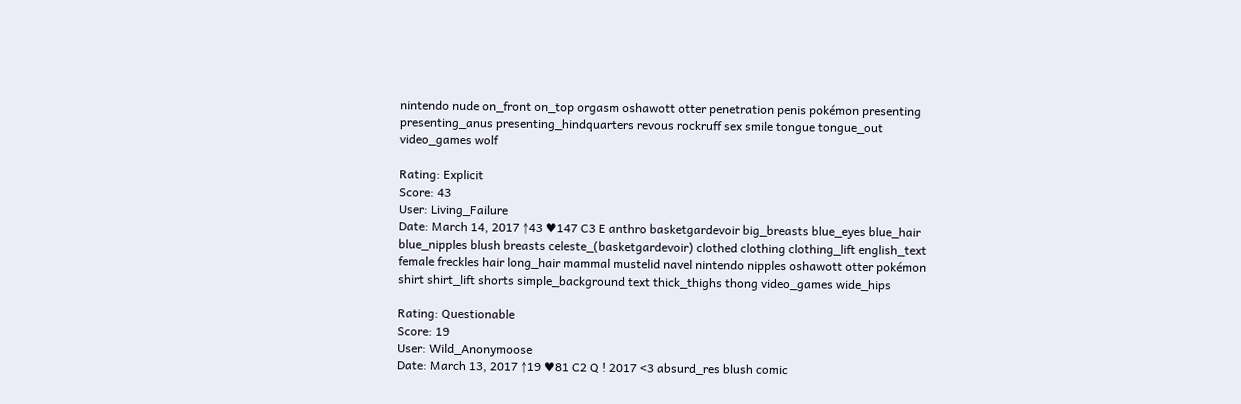nintendo nude on_front on_top orgasm oshawott otter penetration penis pokémon presenting presenting_anus presenting_hindquarters revous rockruff sex smile tongue tongue_out video_games wolf

Rating: Explicit
Score: 43
User: Living_Failure
Date: March 14, 2017 ↑43 ♥147 C3 E anthro basketgardevoir big_breasts blue_eyes blue_hair blue_nipples blush breasts celeste_(basketgardevoir) clothed clothing clothing_lift english_text female freckles hair long_hair mammal mustelid navel nintendo nipples oshawott otter pokémon shirt shirt_lift shorts simple_background text thick_thighs thong video_games wide_hips

Rating: Questionable
Score: 19
User: Wild_Anonymoose
Date: March 13, 2017 ↑19 ♥81 C2 Q ! 2017 <3 absurd_res blush comic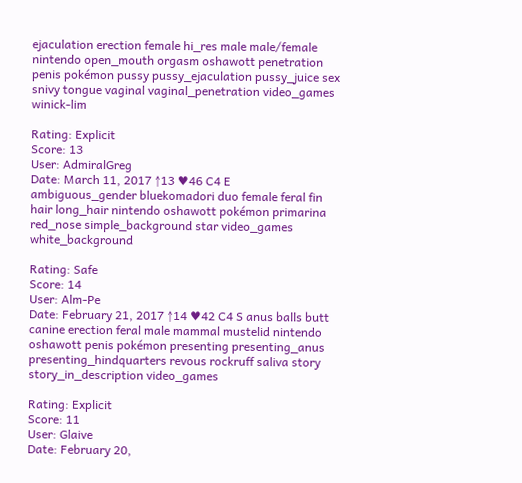ejaculation erection female hi_res male male/female nintendo open_mouth orgasm oshawott penetration penis pokémon pussy pussy_ejaculation pussy_juice sex snivy tongue vaginal vaginal_penetration video_games winick-lim

Rating: Explicit
Score: 13
User: AdmiralGreg
Date: March 11, 2017 ↑13 ♥46 C4 E ambiguous_gender bluekomadori duo female feral fin hair long_hair nintendo oshawott pokémon primarina red_nose simple_background star video_games white_background

Rating: Safe
Score: 14
User: Alm-Pe
Date: February 21, 2017 ↑14 ♥42 C4 S anus balls butt canine erection feral male mammal mustelid nintendo oshawott penis pokémon presenting presenting_anus presenting_hindquarters revous rockruff saliva story story_in_description video_games

Rating: Explicit
Score: 11
User: Glaive
Date: February 20,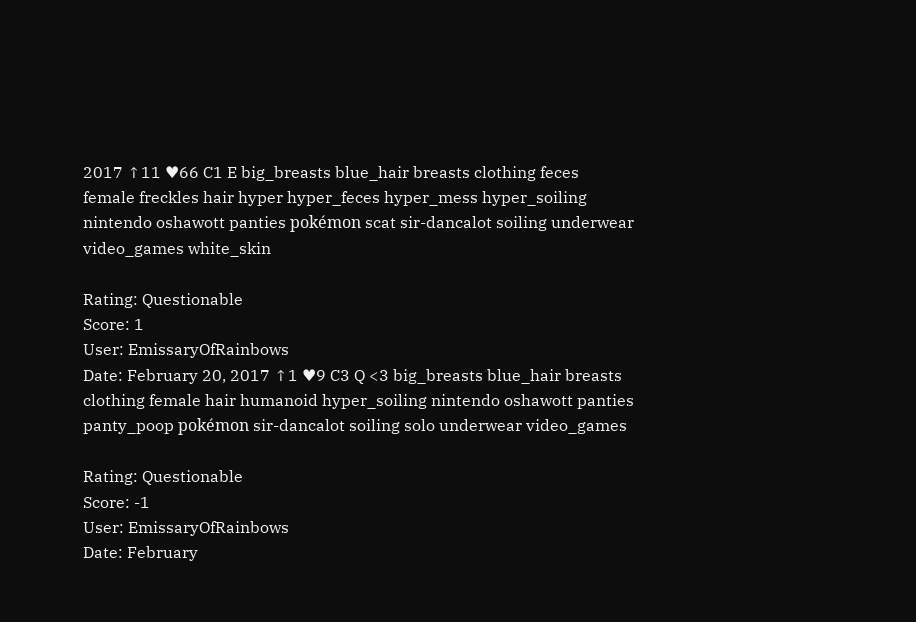2017 ↑11 ♥66 C1 E big_breasts blue_hair breasts clothing feces female freckles hair hyper hyper_feces hyper_mess hyper_soiling nintendo oshawott panties pokémon scat sir-dancalot soiling underwear video_games white_skin

Rating: Questionable
Score: 1
User: EmissaryOfRainbows
Date: February 20, 2017 ↑1 ♥9 C3 Q <3 big_breasts blue_hair breasts clothing female hair humanoid hyper_soiling nintendo oshawott panties panty_poop pokémon sir-dancalot soiling solo underwear video_games

Rating: Questionable
Score: -1
User: EmissaryOfRainbows
Date: February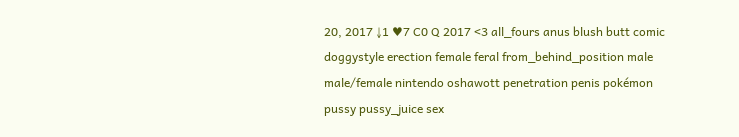20, 2017 ↓1 ♥7 C0 Q 2017 <3 all_fours anus blush butt comic doggystyle erection female feral from_behind_position male male/female nintendo oshawott penetration penis pokémon pussy pussy_juice sex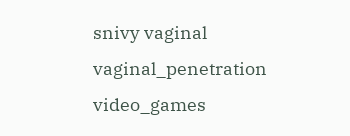snivy vaginal vaginal_penetration video_games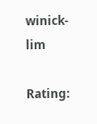winick-lim

Rating: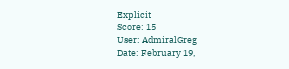Explicit
Score: 15
User: AdmiralGreg
Date: February 19,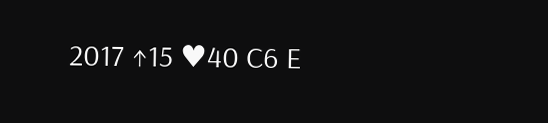2017 ↑15 ♥40 C6 E